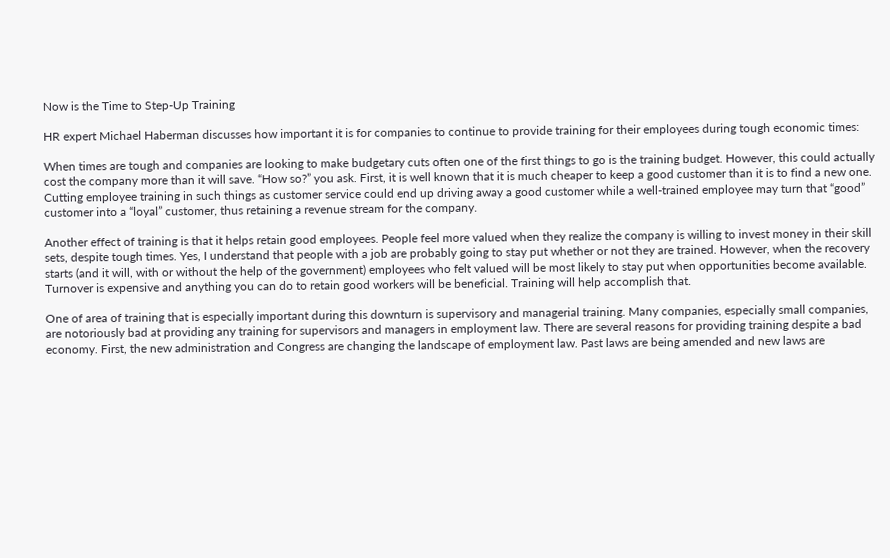Now is the Time to Step-Up Training

HR expert Michael Haberman discusses how important it is for companies to continue to provide training for their employees during tough economic times:

When times are tough and companies are looking to make budgetary cuts often one of the first things to go is the training budget. However, this could actually cost the company more than it will save. “How so?” you ask. First, it is well known that it is much cheaper to keep a good customer than it is to find a new one. Cutting employee training in such things as customer service could end up driving away a good customer while a well-trained employee may turn that “good” customer into a “loyal” customer, thus retaining a revenue stream for the company.

Another effect of training is that it helps retain good employees. People feel more valued when they realize the company is willing to invest money in their skill sets, despite tough times. Yes, I understand that people with a job are probably going to stay put whether or not they are trained. However, when the recovery starts (and it will, with or without the help of the government) employees who felt valued will be most likely to stay put when opportunities become available. Turnover is expensive and anything you can do to retain good workers will be beneficial. Training will help accomplish that.

One of area of training that is especially important during this downturn is supervisory and managerial training. Many companies, especially small companies, are notoriously bad at providing any training for supervisors and managers in employment law. There are several reasons for providing training despite a bad economy. First, the new administration and Congress are changing the landscape of employment law. Past laws are being amended and new laws are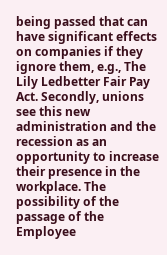being passed that can have significant effects on companies if they ignore them, e.g., The Lily Ledbetter Fair Pay Act. Secondly, unions see this new administration and the recession as an opportunity to increase their presence in the workplace. The possibility of the passage of the Employee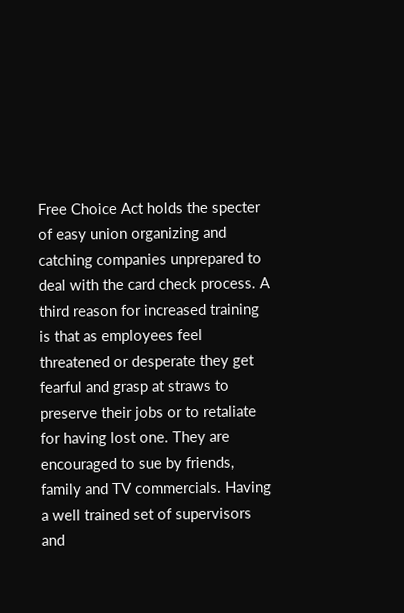Free Choice Act holds the specter of easy union organizing and catching companies unprepared to deal with the card check process. A third reason for increased training is that as employees feel threatened or desperate they get fearful and grasp at straws to preserve their jobs or to retaliate for having lost one. They are encouraged to sue by friends, family and TV commercials. Having a well trained set of supervisors and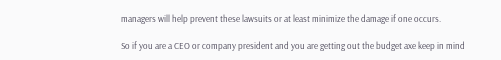managers will help prevent these lawsuits or at least minimize the damage if one occurs.

So if you are a CEO or company president and you are getting out the budget axe keep in mind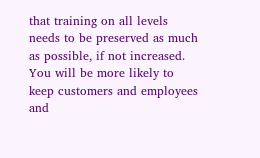that training on all levels needs to be preserved as much as possible, if not increased. You will be more likely to keep customers and employees and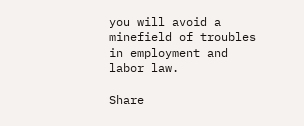you will avoid a minefield of troubles in employment and labor law.

Share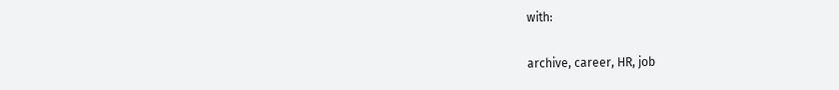with:

archive, career, HR, job